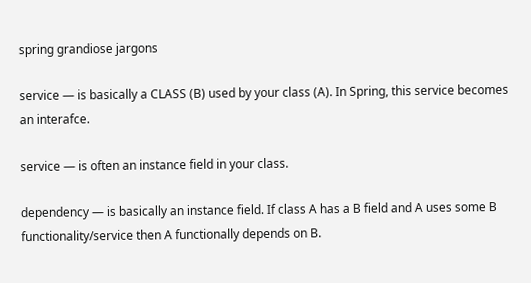spring grandiose jargons

service — is basically a CLASS (B) used by your class (A). In Spring, this service becomes an interafce.

service — is often an instance field in your class.

dependency — is basically an instance field. If class A has a B field and A uses some B functionality/service then A functionally depends on B.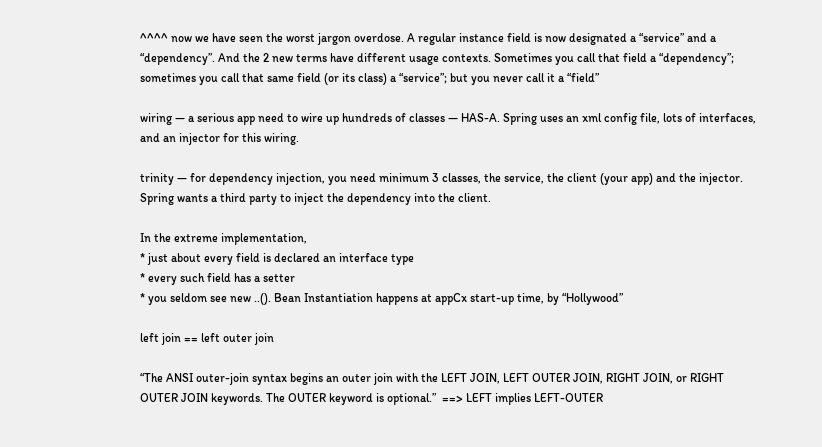^^^^ now we have seen the worst jargon overdose. A regular instance field is now designated a “service” and a “dependency”. And the 2 new terms have different usage contexts. Sometimes you call that field a “dependency”; sometimes you call that same field (or its class) a “service”; but you never call it a “field”

wiring — a serious app need to wire up hundreds of classes — HAS-A. Spring uses an xml config file, lots of interfaces, and an injector for this wiring.

trinity — for dependency injection, you need minimum 3 classes, the service, the client (your app) and the injector. Spring wants a third party to inject the dependency into the client.

In the extreme implementation,
* just about every field is declared an interface type
* every such field has a setter
* you seldom see new ..(). Bean Instantiation happens at appCx start-up time, by “Hollywood”

left join == left outer join

“The ANSI outer-join syntax begins an outer join with the LEFT JOIN, LEFT OUTER JOIN, RIGHT JOIN, or RIGHT OUTER JOIN keywords. The OUTER keyword is optional.”  ==> LEFT implies LEFT-OUTER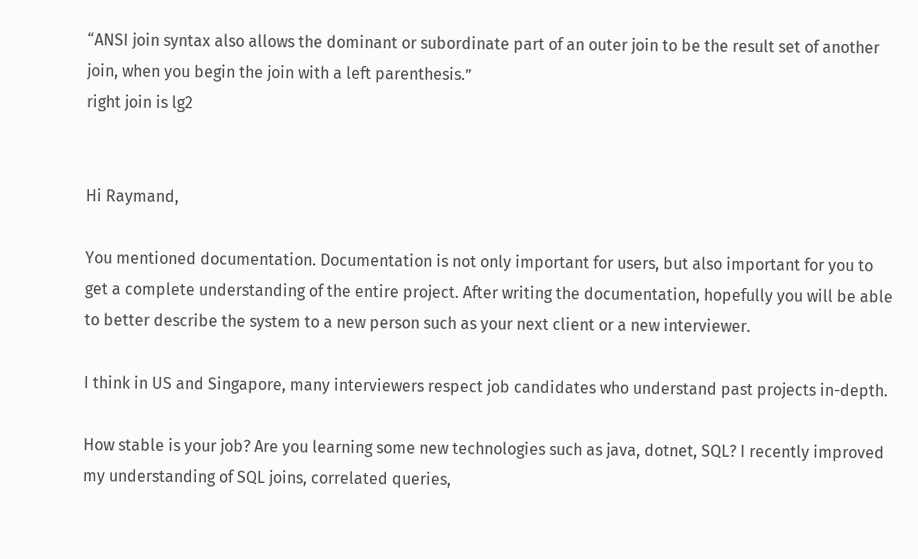“ANSI join syntax also allows the dominant or subordinate part of an outer join to be the result set of another join, when you begin the join with a left parenthesis.”
right join is lg2


Hi Raymand,

You mentioned documentation. Documentation is not only important for users, but also important for you to get a complete understanding of the entire project. After writing the documentation, hopefully you will be able to better describe the system to a new person such as your next client or a new interviewer.

I think in US and Singapore, many interviewers respect job candidates who understand past projects in-depth.

How stable is your job? Are you learning some new technologies such as java, dotnet, SQL? I recently improved my understanding of SQL joins, correlated queries,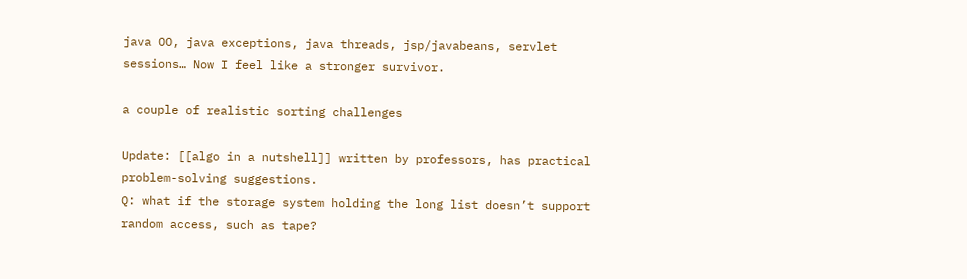java OO, java exceptions, java threads, jsp/javabeans, servlet sessions… Now I feel like a stronger survivor.

a couple of realistic sorting challenges

Update: [[algo in a nutshell]] written by professors, has practical problem-solving suggestions.
Q: what if the storage system holding the long list doesn’t support random access, such as tape?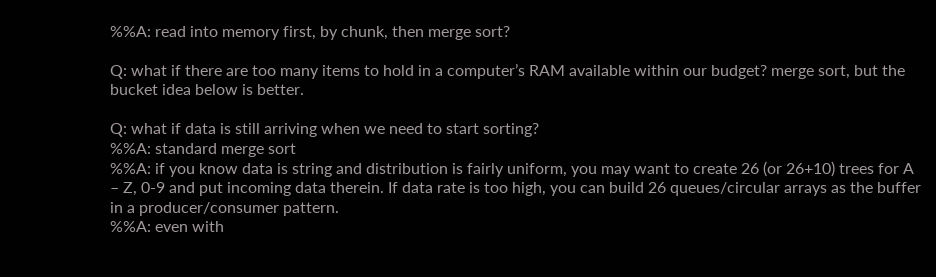%%A: read into memory first, by chunk, then merge sort?

Q: what if there are too many items to hold in a computer’s RAM available within our budget? merge sort, but the bucket idea below is better.

Q: what if data is still arriving when we need to start sorting?
%%A: standard merge sort
%%A: if you know data is string and distribution is fairly uniform, you may want to create 26 (or 26+10) trees for A – Z, 0-9 and put incoming data therein. If data rate is too high, you can build 26 queues/circular arrays as the buffer in a producer/consumer pattern.
%%A: even with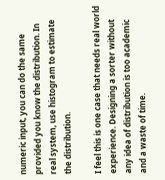numeric input, you can do the same provided you know the distribution. In real system, use histogram to estimate the distribution.

I feel this is one case that needs real world experience. Designing a sorter without any idea of distribution is too academic and a waste of time.